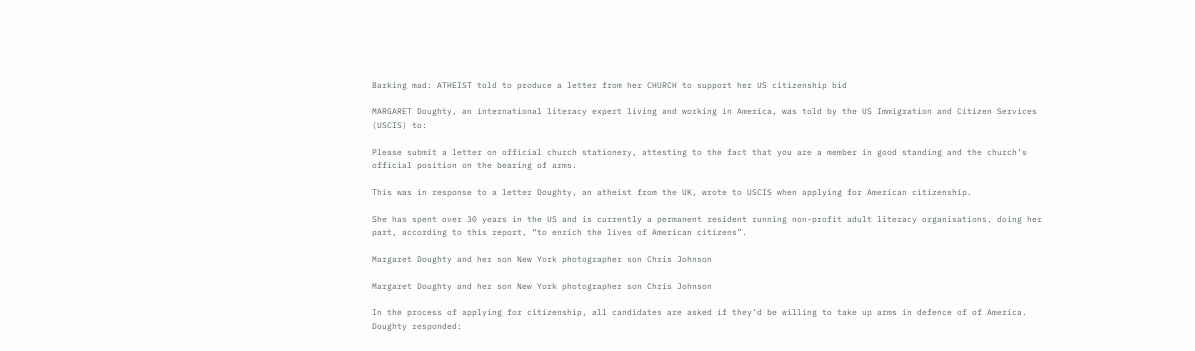Barking mad: ATHEIST told to produce a letter from her CHURCH to support her US citizenship bid

MARGARET Doughty, an international literacy expert living and working in America, was told by the US Immigration and Citizen Services (USCIS) to:

Please submit a letter on official church stationery, attesting to the fact that you are a member in good standing and the church’s official position on the bearing of arms.

This was in response to a letter Doughty, an atheist from the UK, wrote to USCIS when applying for American citizenship.

She has spent over 30 years in the US and is currently a permanent resident running non-profit adult literacy organisations, doing her part, according to this report, “to enrich the lives of American citizens”.

Margaret Doughty and her son New York photographer son Chris Johnson

Margaret Doughty and her son New York photographer son Chris Johnson

In the process of applying for citizenship, all candidates are asked if they’d be willing to take up arms in defence of of America. Doughty responded: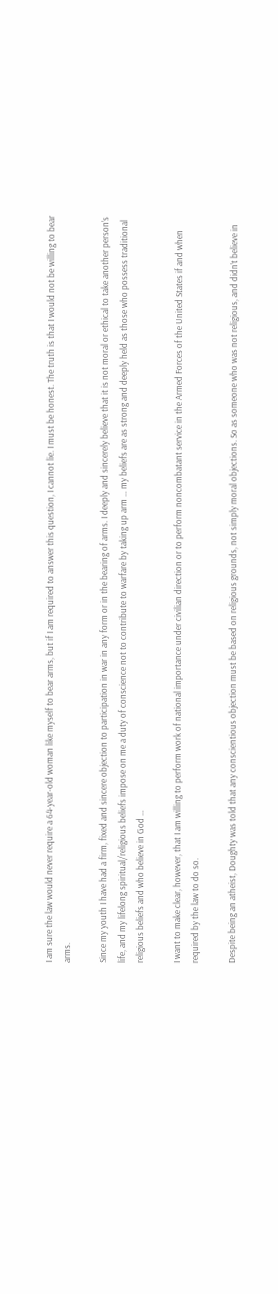I am sure the law would never require a 64-year-old woman like myself to bear arms, but if I am required to answer this question, I cannot lie. I must be honest. The truth is that I would not be willing to bear arms.

Since my youth I have had a firm, fixed and sincere objection to participation in war in any form or in the bearing of arms. I deeply and sincerely believe that it is not moral or ethical to take another person’s life, and my lifelong spiritual/religious beliefs impose on me a duty of conscience not to contribute to warfare by taking up arm … my beliefs are as strong and deeply held as those who possess traditional religious beliefs and who believe in God …

I want to make clear, however, that I am willing to perform work of national importance under civilian direction or to perform noncombatant service in the Armed Forces of the United States if and when required by the law to do so.

Despite being an atheist, Doughty was told that any conscientious objection must be based on religious grounds, not simply moral objections. So as someone who was not religious, and didn’t believe in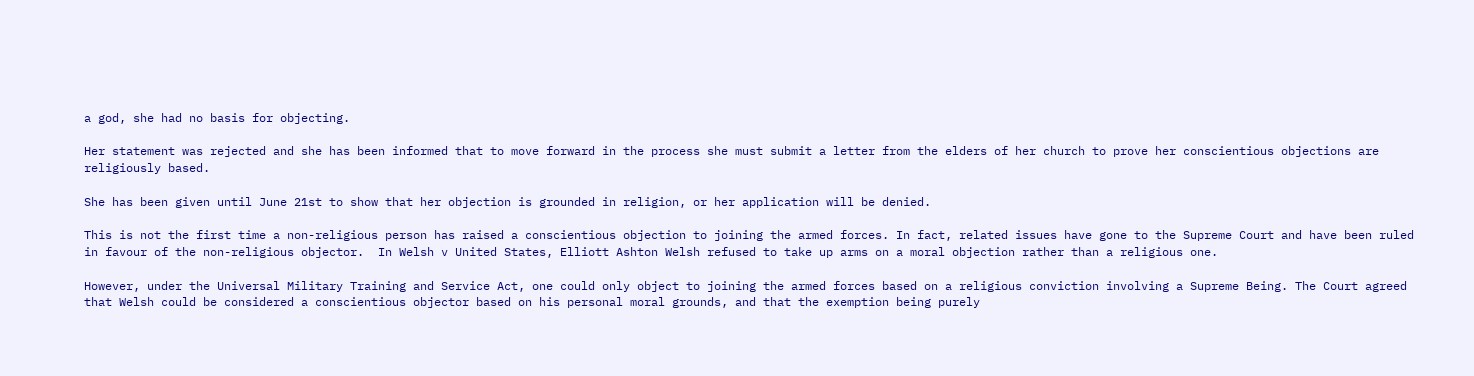a god, she had no basis for objecting.

Her statement was rejected and she has been informed that to move forward in the process she must submit a letter from the elders of her church to prove her conscientious objections are religiously based.

She has been given until June 21st to show that her objection is grounded in religion, or her application will be denied.

This is not the first time a non-religious person has raised a conscientious objection to joining the armed forces. In fact, related issues have gone to the Supreme Court and have been ruled in favour of the non-religious objector.  In Welsh v United States, Elliott Ashton Welsh refused to take up arms on a moral objection rather than a religious one.

However, under the Universal Military Training and Service Act, one could only object to joining the armed forces based on a religious conviction involving a Supreme Being. The Court agreed that Welsh could be considered a conscientious objector based on his personal moral grounds, and that the exemption being purely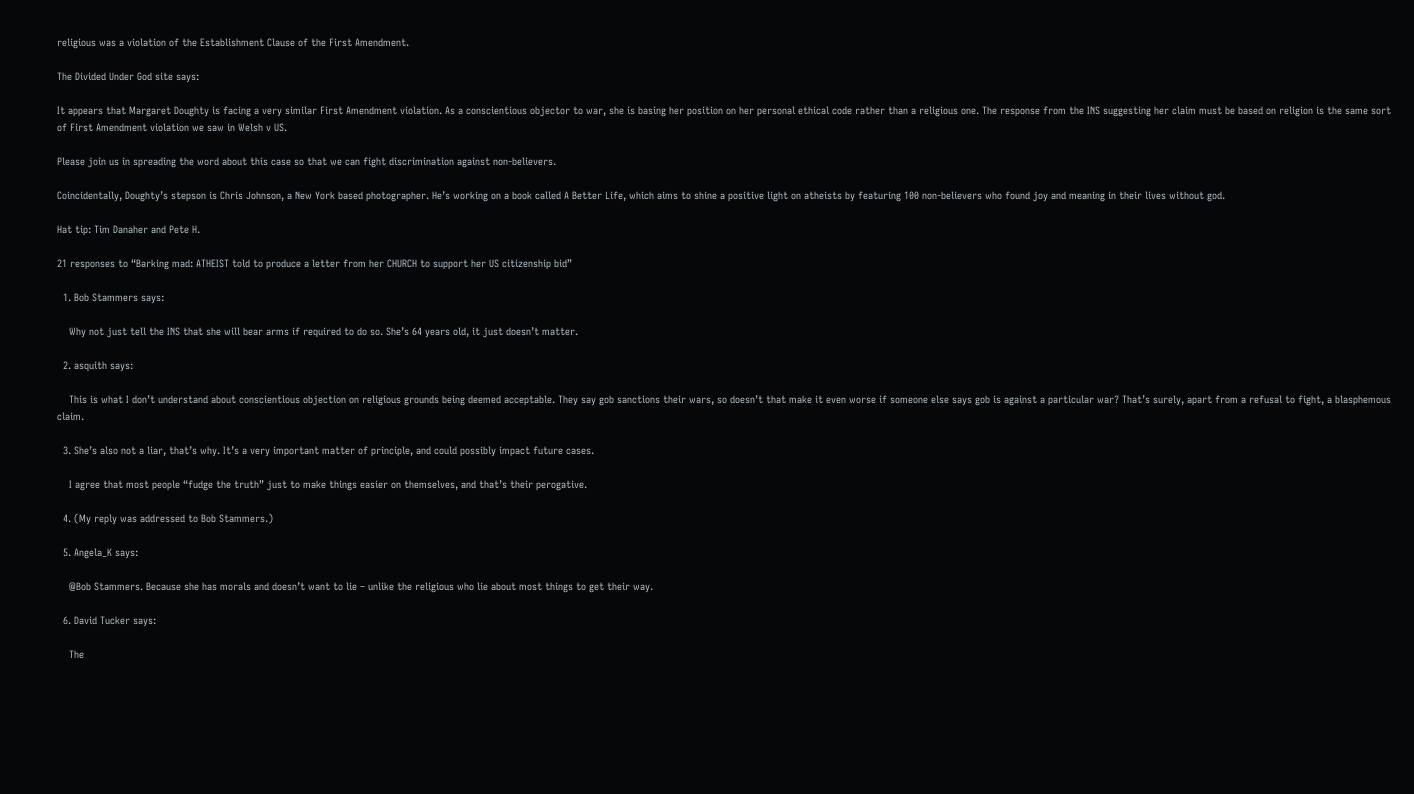religious was a violation of the Establishment Clause of the First Amendment.

The Divided Under God site says:

It appears that Margaret Doughty is facing a very similar First Amendment violation. As a conscientious objector to war, she is basing her position on her personal ethical code rather than a religious one. The response from the INS suggesting her claim must be based on religion is the same sort of First Amendment violation we saw in Welsh v US.

Please join us in spreading the word about this case so that we can fight discrimination against non-believers.

Coincidentally, Doughty’s stepson is Chris Johnson, a New York based photographer. He’s working on a book called A Better Life, which aims to shine a positive light on atheists by featuring 100 non-believers who found joy and meaning in their lives without god.

Hat tip: Tim Danaher and Pete H.

21 responses to “Barking mad: ATHEIST told to produce a letter from her CHURCH to support her US citizenship bid”

  1. Bob Stammers says:

    Why not just tell the INS that she will bear arms if required to do so. She’s 64 years old, it just doesn’t matter.

  2. asquith says:

    This is what I don’t understand about conscientious objection on religious grounds being deemed acceptable. They say gob sanctions their wars, so doesn’t that make it even worse if someone else says gob is against a particular war? That’s surely, apart from a refusal to fight, a blasphemous claim.

  3. She’s also not a liar, that’s why. It’s a very important matter of principle, and could possibly impact future cases.

    I agree that most people “fudge the truth” just to make things easier on themselves, and that’s their perogative.

  4. (My reply was addressed to Bob Stammers.)

  5. Angela_K says:

    @Bob Stammers. Because she has morals and doesn’t want to lie – unlike the religious who lie about most things to get their way.

  6. David Tucker says:

    The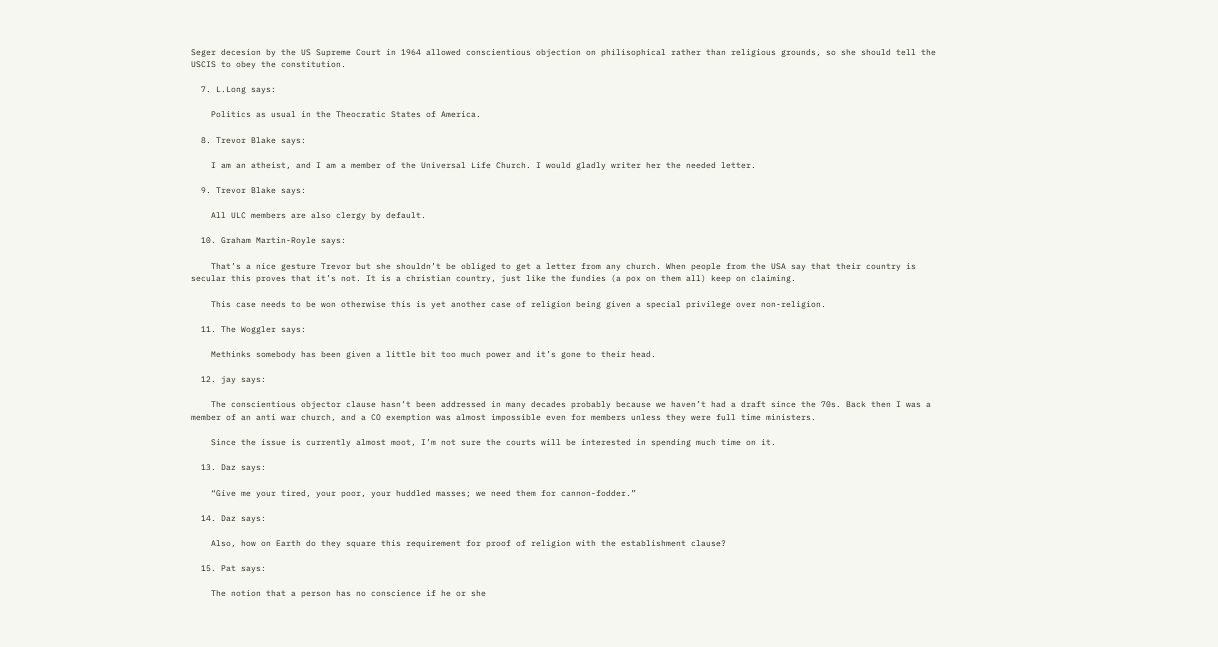Seger decesion by the US Supreme Court in 1964 allowed conscientious objection on philisophical rather than religious grounds, so she should tell the USCIS to obey the constitution.

  7. L.Long says:

    Politics as usual in the Theocratic States of America.

  8. Trevor Blake says:

    I am an atheist, and I am a member of the Universal Life Church. I would gladly writer her the needed letter.

  9. Trevor Blake says:

    All ULC members are also clergy by default.

  10. Graham Martin-Royle says:

    That’s a nice gesture Trevor but she shouldn’t be obliged to get a letter from any church. When people from the USA say that their country is secular this proves that it’s not. It is a christian country, just like the fundies (a pox on them all) keep on claiming.

    This case needs to be won otherwise this is yet another case of religion being given a special privilege over non-religion.

  11. The Woggler says:

    Methinks somebody has been given a little bit too much power and it’s gone to their head.

  12. jay says:

    The conscientious objector clause hasn’t been addressed in many decades probably because we haven’t had a draft since the 70s. Back then I was a member of an anti war church, and a CO exemption was almost impossible even for members unless they were full time ministers.

    Since the issue is currently almost moot, I’m not sure the courts will be interested in spending much time on it.

  13. Daz says:

    “Give me your tired, your poor, your huddled masses; we need them for cannon-fodder.”

  14. Daz says:

    Also, how on Earth do they square this requirement for proof of religion with the establishment clause?

  15. Pat says:

    The notion that a person has no conscience if he or she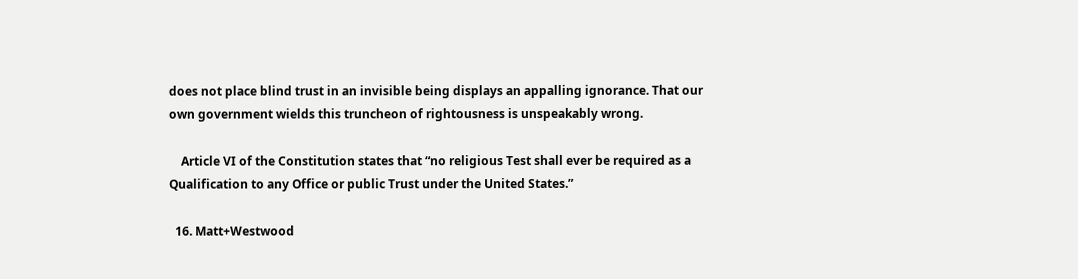does not place blind trust in an invisible being displays an appalling ignorance. That our own government wields this truncheon of rightousness is unspeakably wrong.

    Article VI of the Constitution states that “no religious Test shall ever be required as a Qualification to any Office or public Trust under the United States.”

  16. Matt+Westwood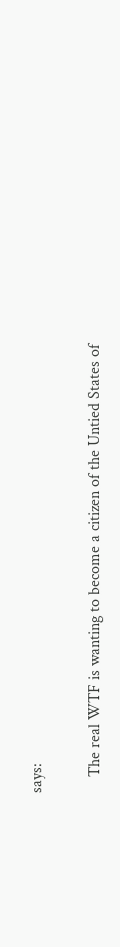says:

    The real WTF is wanting to become a citizen of the Untied States of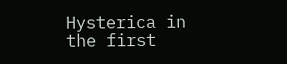Hysterica in the first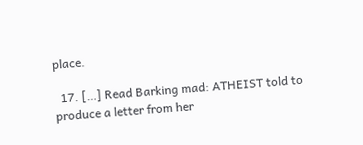place.

  17. […] Read Barking mad: ATHEIST told to produce a letter from her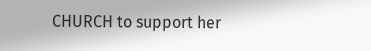CHURCH to support her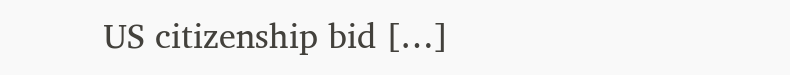US citizenship bid […]